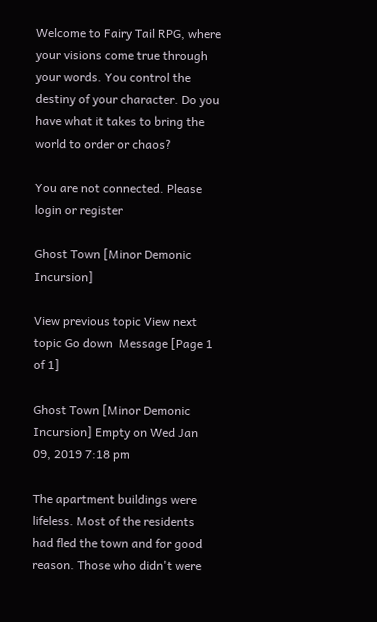Welcome to Fairy Tail RPG, where your visions come true through your words. You control the destiny of your character. Do you have what it takes to bring the world to order or chaos?

You are not connected. Please login or register

Ghost Town [Minor Demonic Incursion]

View previous topic View next topic Go down  Message [Page 1 of 1]

Ghost Town [Minor Demonic Incursion] Empty on Wed Jan 09, 2019 7:18 pm

The apartment buildings were lifeless. Most of the residents had fled the town and for good reason. Those who didn't were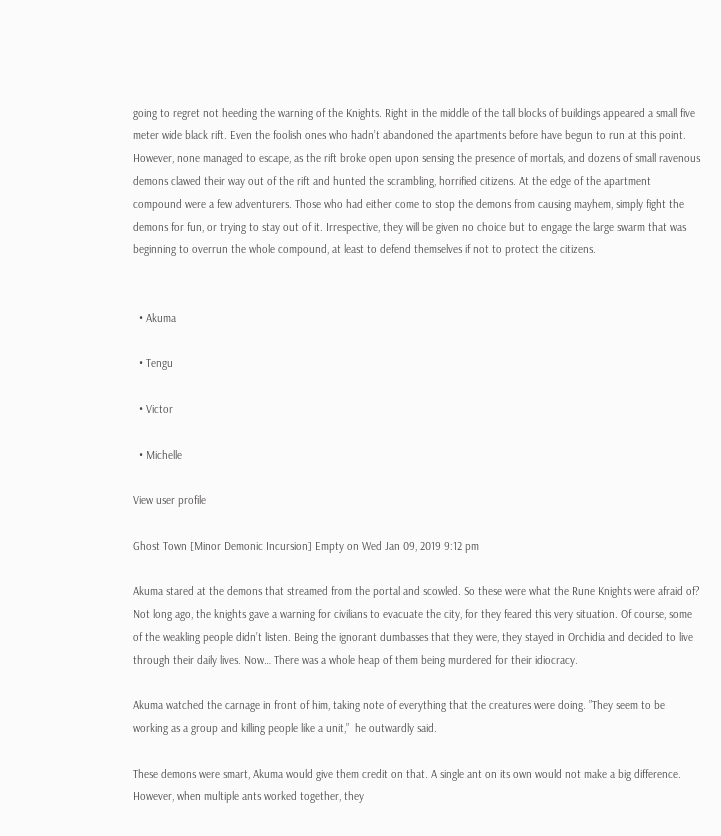going to regret not heeding the warning of the Knights. Right in the middle of the tall blocks of buildings appeared a small five meter wide black rift. Even the foolish ones who hadn’t abandoned the apartments before have begun to run at this point. However, none managed to escape, as the rift broke open upon sensing the presence of mortals, and dozens of small ravenous demons clawed their way out of the rift and hunted the scrambling, horrified citizens. At the edge of the apartment compound were a few adventurers. Those who had either come to stop the demons from causing mayhem, simply fight the demons for fun, or trying to stay out of it. Irrespective, they will be given no choice but to engage the large swarm that was beginning to overrun the whole compound, at least to defend themselves if not to protect the citizens.


  • Akuma

  • Tengu

  • Victor

  • Michelle

View user profile

Ghost Town [Minor Demonic Incursion] Empty on Wed Jan 09, 2019 9:12 pm

Akuma stared at the demons that streamed from the portal and scowled. So these were what the Rune Knights were afraid of? Not long ago, the knights gave a warning for civilians to evacuate the city, for they feared this very situation. Of course, some of the weakling people didn’t listen. Being the ignorant dumbasses that they were, they stayed in Orchidia and decided to live through their daily lives. Now… There was a whole heap of them being murdered for their idiocracy.

Akuma watched the carnage in front of him, taking note of everything that the creatures were doing. ”They seem to be working as a group and killing people like a unit,”  he outwardly said.

These demons were smart, Akuma would give them credit on that. A single ant on its own would not make a big difference. However, when multiple ants worked together, they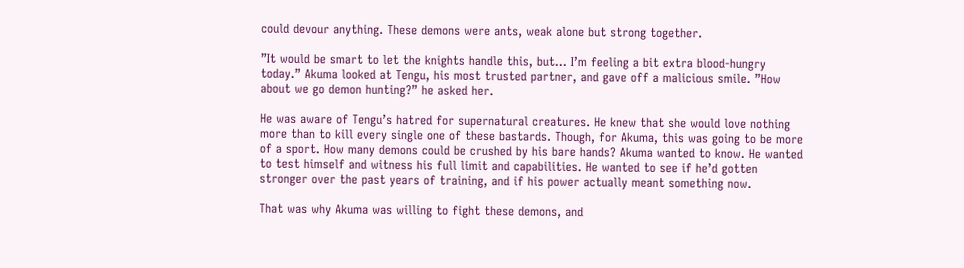could devour anything. These demons were ants, weak alone but strong together.

”It would be smart to let the knights handle this, but... I’m feeling a bit extra blood-hungry today.” Akuma looked at Tengu, his most trusted partner, and gave off a malicious smile. ”How about we go demon hunting?” he asked her.

He was aware of Tengu’s hatred for supernatural creatures. He knew that she would love nothing more than to kill every single one of these bastards. Though, for Akuma, this was going to be more of a sport. How many demons could be crushed by his bare hands? Akuma wanted to know. He wanted to test himself and witness his full limit and capabilities. He wanted to see if he’d gotten stronger over the past years of training, and if his power actually meant something now.

That was why Akuma was willing to fight these demons, and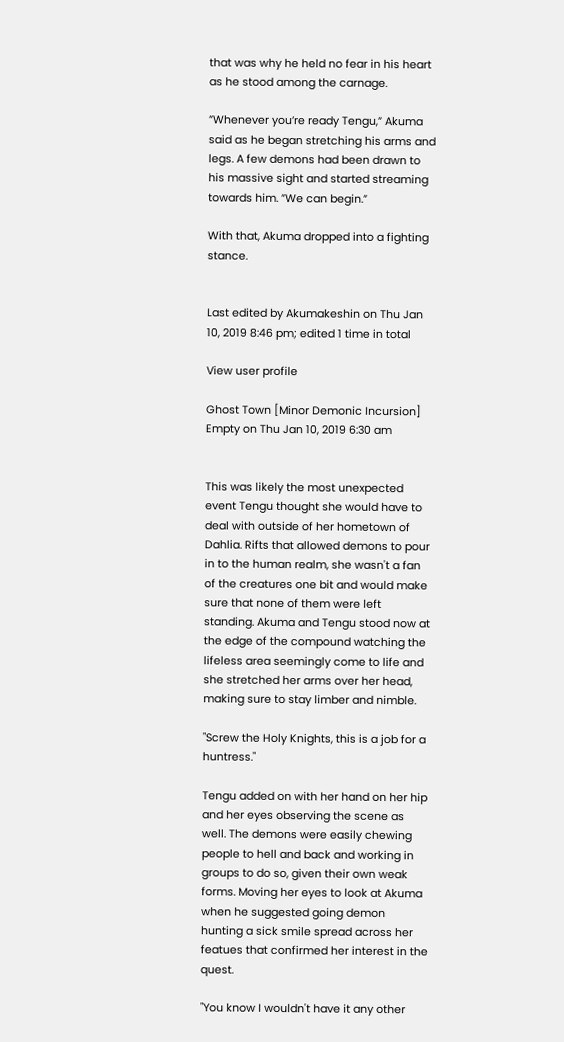that was why he held no fear in his heart as he stood among the carnage.

”Whenever you’re ready Tengu,” Akuma said as he began stretching his arms and legs. A few demons had been drawn to his massive sight and started streaming towards him. ”We can begin.”

With that, Akuma dropped into a fighting stance.


Last edited by Akumakeshin on Thu Jan 10, 2019 8:46 pm; edited 1 time in total

View user profile

Ghost Town [Minor Demonic Incursion] Empty on Thu Jan 10, 2019 6:30 am


This was likely the most unexpected event Tengu thought she would have to deal with outside of her hometown of Dahlia. Rifts that allowed demons to pour in to the human realm, she wasn't a fan of the creatures one bit and would make sure that none of them were left standing. Akuma and Tengu stood now at the edge of the compound watching the lifeless area seemingly come to life and she stretched her arms over her head, making sure to stay limber and nimble.

"Screw the Holy Knights, this is a job for a huntress."

Tengu added on with her hand on her hip and her eyes observing the scene as well. The demons were easily chewing people to hell and back and working in groups to do so, given their own weak forms. Moving her eyes to look at Akuma when he suggested going demon hunting a sick smile spread across her featues that confirmed her interest in the quest.

"You know I wouldn't have it any other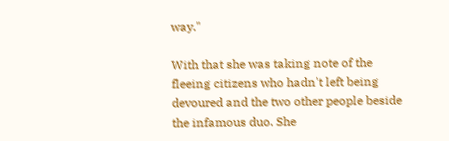way."

With that she was taking note of the fleeing citizens who hadn't left being devoured and the two other people beside the infamous duo. She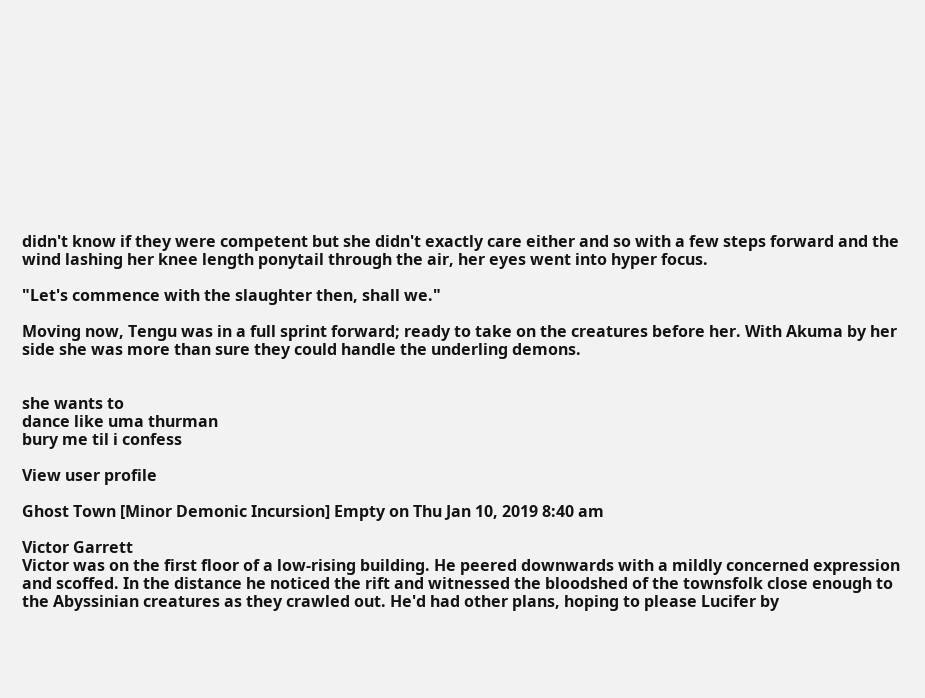didn't know if they were competent but she didn't exactly care either and so with a few steps forward and the wind lashing her knee length ponytail through the air, her eyes went into hyper focus.

"Let's commence with the slaughter then, shall we."

Moving now, Tengu was in a full sprint forward; ready to take on the creatures before her. With Akuma by her side she was more than sure they could handle the underling demons.


she wants to
dance like uma thurman
bury me til i confess

View user profile

Ghost Town [Minor Demonic Incursion] Empty on Thu Jan 10, 2019 8:40 am

Victor Garrett
Victor was on the first floor of a low-rising building. He peered downwards with a mildly concerned expression and scoffed. In the distance he noticed the rift and witnessed the bloodshed of the townsfolk close enough to the Abyssinian creatures as they crawled out. He'd had other plans, hoping to please Lucifer by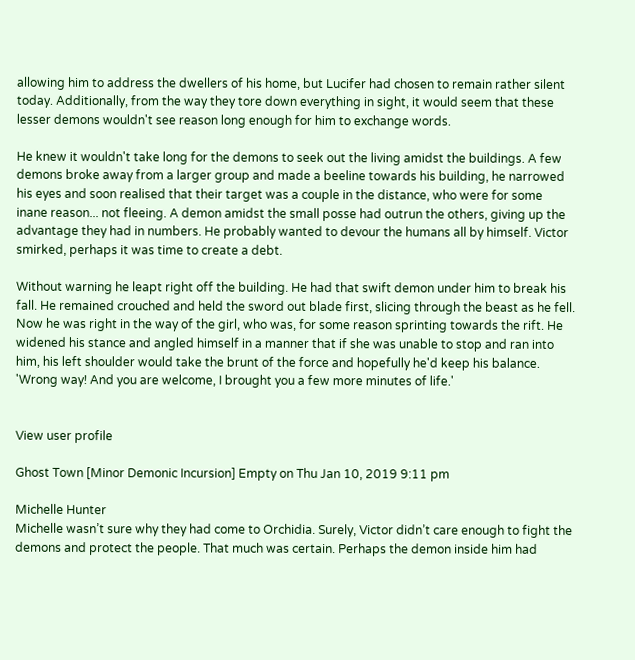allowing him to address the dwellers of his home, but Lucifer had chosen to remain rather silent today. Additionally, from the way they tore down everything in sight, it would seem that these lesser demons wouldn't see reason long enough for him to exchange words.

He knew it wouldn't take long for the demons to seek out the living amidst the buildings. A few demons broke away from a larger group and made a beeline towards his building, he narrowed his eyes and soon realised that their target was a couple in the distance, who were for some inane reason... not fleeing. A demon amidst the small posse had outrun the others, giving up the advantage they had in numbers. He probably wanted to devour the humans all by himself. Victor smirked, perhaps it was time to create a debt.

Without warning he leapt right off the building. He had that swift demon under him to break his fall. He remained crouched and held the sword out blade first, slicing through the beast as he fell. Now he was right in the way of the girl, who was, for some reason sprinting towards the rift. He widened his stance and angled himself in a manner that if she was unable to stop and ran into him, his left shoulder would take the brunt of the force and hopefully he'd keep his balance. 'Wrong way! And you are welcome, I brought you a few more minutes of life.'


View user profile

Ghost Town [Minor Demonic Incursion] Empty on Thu Jan 10, 2019 9:11 pm

Michelle Hunter
Michelle wasn’t sure why they had come to Orchidia. Surely, Victor didn’t care enough to fight the demons and protect the people. That much was certain. Perhaps the demon inside him had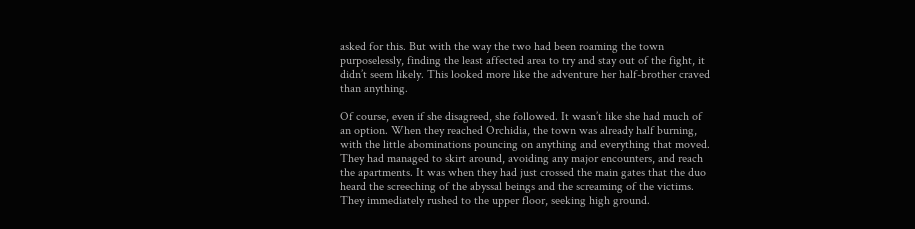asked for this. But with the way the two had been roaming the town purposelessly, finding the least affected area to try and stay out of the fight, it didn’t seem likely. This looked more like the adventure her half-brother craved than anything.

Of course, even if she disagreed, she followed. It wasn’t like she had much of an option. When they reached Orchidia, the town was already half burning, with the little abominations pouncing on anything and everything that moved. They had managed to skirt around, avoiding any major encounters, and reach the apartments. It was when they had just crossed the main gates that the duo heard the screeching of the abyssal beings and the screaming of the victims. They immediately rushed to the upper floor, seeking high ground.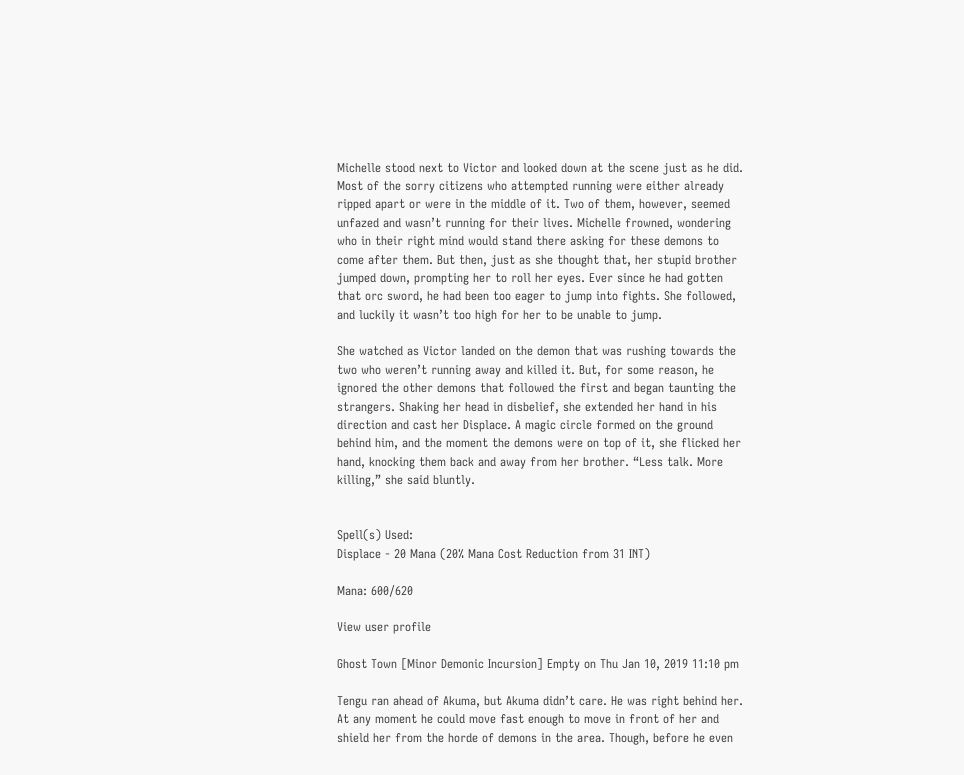Michelle stood next to Victor and looked down at the scene just as he did. Most of the sorry citizens who attempted running were either already ripped apart or were in the middle of it. Two of them, however, seemed unfazed and wasn’t running for their lives. Michelle frowned, wondering who in their right mind would stand there asking for these demons to come after them. But then, just as she thought that, her stupid brother jumped down, prompting her to roll her eyes. Ever since he had gotten that orc sword, he had been too eager to jump into fights. She followed, and luckily it wasn’t too high for her to be unable to jump.

She watched as Victor landed on the demon that was rushing towards the two who weren’t running away and killed it. But, for some reason, he ignored the other demons that followed the first and began taunting the strangers. Shaking her head in disbelief, she extended her hand in his direction and cast her Displace. A magic circle formed on the ground behind him, and the moment the demons were on top of it, she flicked her hand, knocking them back and away from her brother. “Less talk. More killing,” she said bluntly.


Spell(s) Used:
Displace - 20 Mana (20% Mana Cost Reduction from 31 INT)

Mana: 600/620

View user profile

Ghost Town [Minor Demonic Incursion] Empty on Thu Jan 10, 2019 11:10 pm

Tengu ran ahead of Akuma, but Akuma didn’t care. He was right behind her. At any moment he could move fast enough to move in front of her and shield her from the horde of demons in the area. Though, before he even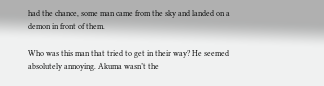had the chance, some man came from the sky and landed on a demon in front of them.

Who was this man that tried to get in their way? He seemed absolutely annoying. Akuma wasn’t the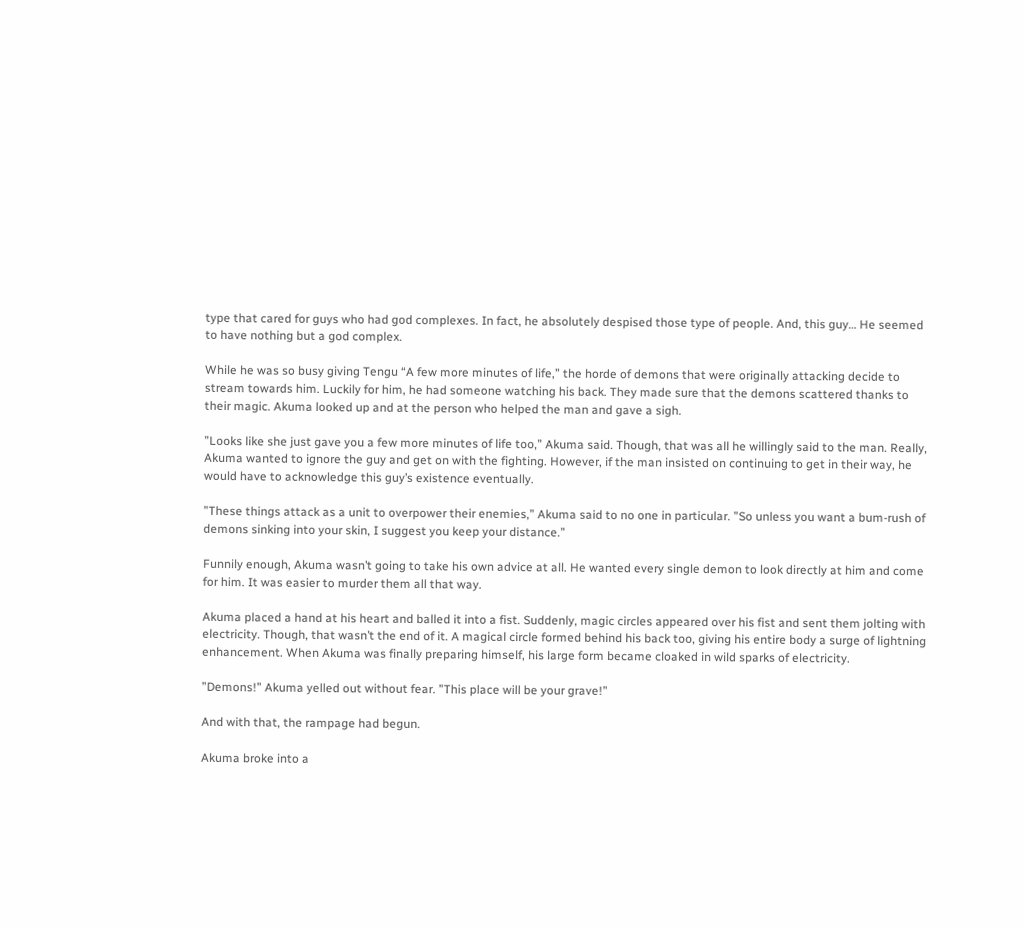type that cared for guys who had god complexes. In fact, he absolutely despised those type of people. And, this guy… He seemed to have nothing but a god complex.

While he was so busy giving Tengu “A few more minutes of life,” the horde of demons that were originally attacking decide to stream towards him. Luckily for him, he had someone watching his back. They made sure that the demons scattered thanks to their magic. Akuma looked up and at the person who helped the man and gave a sigh.

”Looks like she just gave you a few more minutes of life too,” Akuma said. Though, that was all he willingly said to the man. Really, Akuma wanted to ignore the guy and get on with the fighting. However, if the man insisted on continuing to get in their way, he would have to acknowledge this guy’s existence eventually.

”These things attack as a unit to overpower their enemies,” Akuma said to no one in particular. ”So unless you want a bum-rush of demons sinking into your skin, I suggest you keep your distance.”

Funnily enough, Akuma wasn’t going to take his own advice at all. He wanted every single demon to look directly at him and come for him. It was easier to murder them all that way.

Akuma placed a hand at his heart and balled it into a fist. Suddenly, magic circles appeared over his fist and sent them jolting with electricity. Though, that wasn’t the end of it. A magical circle formed behind his back too, giving his entire body a surge of lightning enhancement. When Akuma was finally preparing himself, his large form became cloaked in wild sparks of electricity.

”Demons!” Akuma yelled out without fear. ”This place will be your grave!”

And with that, the rampage had begun.

Akuma broke into a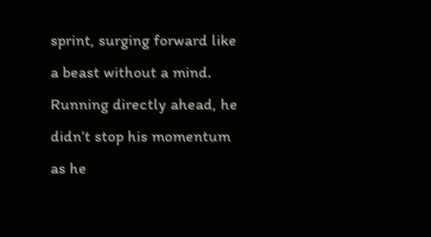sprint, surging forward like a beast without a mind. Running directly ahead, he didn’t stop his momentum as he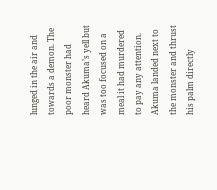lunged in the air and towards a demon. The poor monster had heard Akuma’s yell but was too focused on a meal it had murdered to pay any attention. Akuma landed next to the monster and thrust his palm directly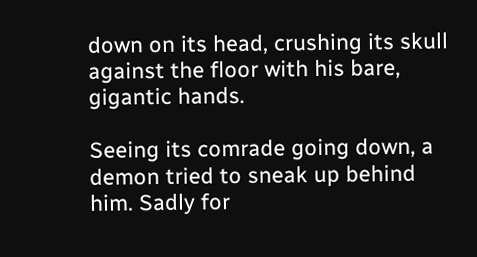down on its head, crushing its skull against the floor with his bare, gigantic hands.

Seeing its comrade going down, a demon tried to sneak up behind him. Sadly for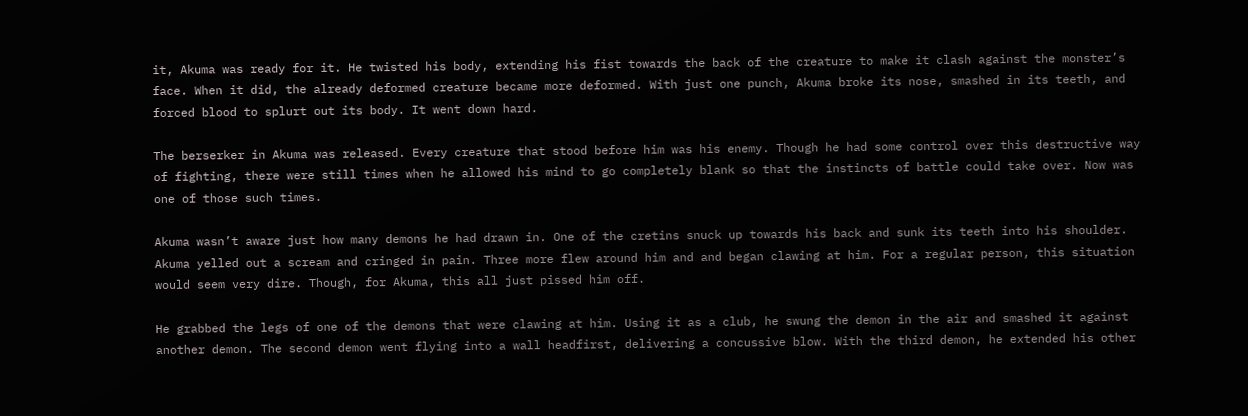it, Akuma was ready for it. He twisted his body, extending his fist towards the back of the creature to make it clash against the monster’s face. When it did, the already deformed creature became more deformed. With just one punch, Akuma broke its nose, smashed in its teeth, and forced blood to splurt out its body. It went down hard.

The berserker in Akuma was released. Every creature that stood before him was his enemy. Though he had some control over this destructive way of fighting, there were still times when he allowed his mind to go completely blank so that the instincts of battle could take over. Now was one of those such times.

Akuma wasn’t aware just how many demons he had drawn in. One of the cretins snuck up towards his back and sunk its teeth into his shoulder. Akuma yelled out a scream and cringed in pain. Three more flew around him and and began clawing at him. For a regular person, this situation would seem very dire. Though, for Akuma, this all just pissed him off.

He grabbed the legs of one of the demons that were clawing at him. Using it as a club, he swung the demon in the air and smashed it against another demon. The second demon went flying into a wall headfirst, delivering a concussive blow. With the third demon, he extended his other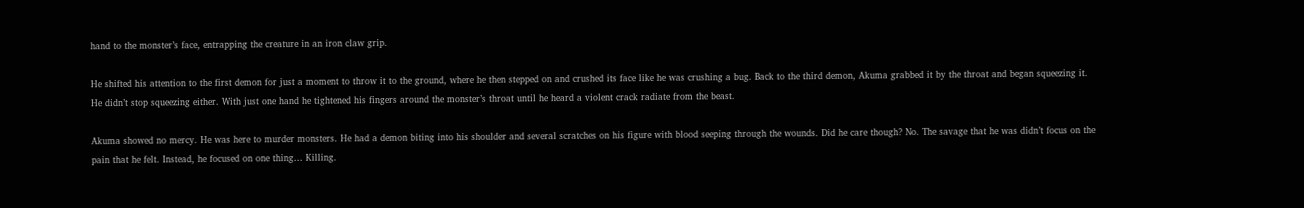hand to the monster’s face, entrapping the creature in an iron claw grip.

He shifted his attention to the first demon for just a moment to throw it to the ground, where he then stepped on and crushed its face like he was crushing a bug. Back to the third demon, Akuma grabbed it by the throat and began squeezing it. He didn’t stop squeezing either. With just one hand he tightened his fingers around the monster’s throat until he heard a violent crack radiate from the beast.

Akuma showed no mercy. He was here to murder monsters. He had a demon biting into his shoulder and several scratches on his figure with blood seeping through the wounds. Did he care though? No. The savage that he was didn’t focus on the pain that he felt. Instead, he focused on one thing… Killing.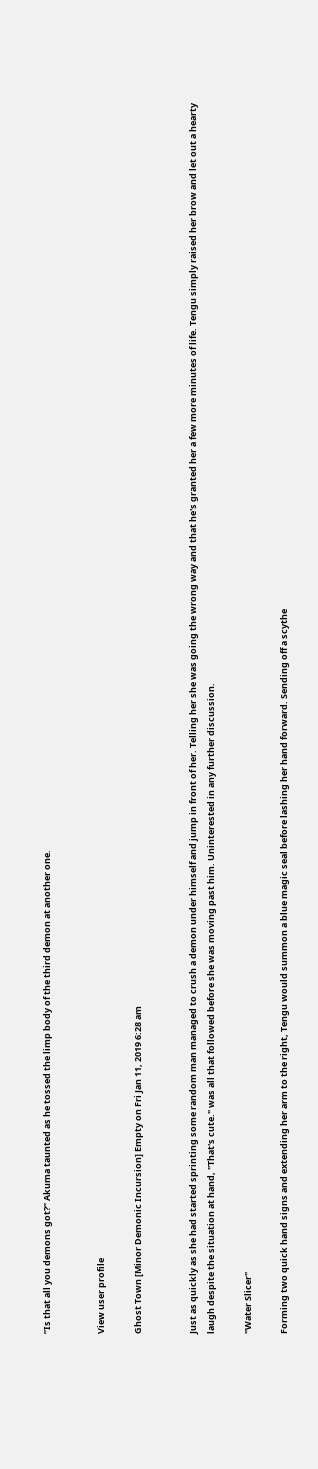”Is that all you demons got?” Akuma taunted as he tossed the limp body of the third demon at another one.


View user profile

Ghost Town [Minor Demonic Incursion] Empty on Fri Jan 11, 2019 6:28 am


Just as quickly as she had started sprinting some random man managed to crush a demon under himself and jump in front of her. Telling her she was going the wrong way and that he's granted her a few more minutes of life. Tengu simply raised her brow and let out a hearty laugh despite the situation at hand, "That's cute." was all that followed before she was moving past him. Uninterested in any further discussion.

"Water Slicer"

Forming two quick hand signs and extending her arm to the right, Tengu would summon a blue magic seal before lashing her hand forward. Sending off a scythe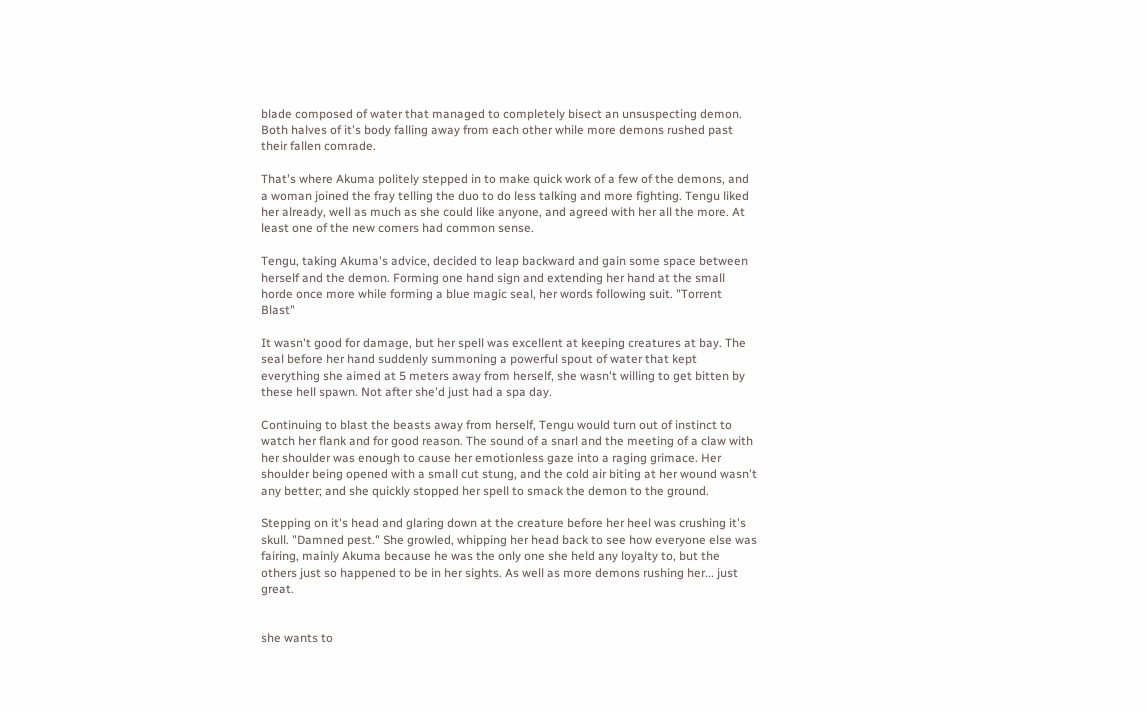blade composed of water that managed to completely bisect an unsuspecting demon. Both halves of it's body falling away from each other while more demons rushed past their fallen comrade.

That's where Akuma politely stepped in to make quick work of a few of the demons, and a woman joined the fray telling the duo to do less talking and more fighting. Tengu liked her already, well as much as she could like anyone, and agreed with her all the more. At least one of the new comers had common sense.

Tengu, taking Akuma's advice, decided to leap backward and gain some space between herself and the demon. Forming one hand sign and extending her hand at the small horde once more while forming a blue magic seal, her words following suit. "Torrent Blast"

It wasn't good for damage, but her spell was excellent at keeping creatures at bay. The seal before her hand suddenly summoning a powerful spout of water that kept everything she aimed at 5 meters away from herself, she wasn't willing to get bitten by these hell spawn. Not after she'd just had a spa day.

Continuing to blast the beasts away from herself, Tengu would turn out of instinct to watch her flank and for good reason. The sound of a snarl and the meeting of a claw with her shoulder was enough to cause her emotionless gaze into a raging grimace. Her shoulder being opened with a small cut stung, and the cold air biting at her wound wasn't any better; and she quickly stopped her spell to smack the demon to the ground.

Stepping on it's head and glaring down at the creature before her heel was crushing it's skull. "Damned pest." She growled, whipping her head back to see how everyone else was fairing, mainly Akuma because he was the only one she held any loyalty to, but the others just so happened to be in her sights. As well as more demons rushing her... just great.


she wants to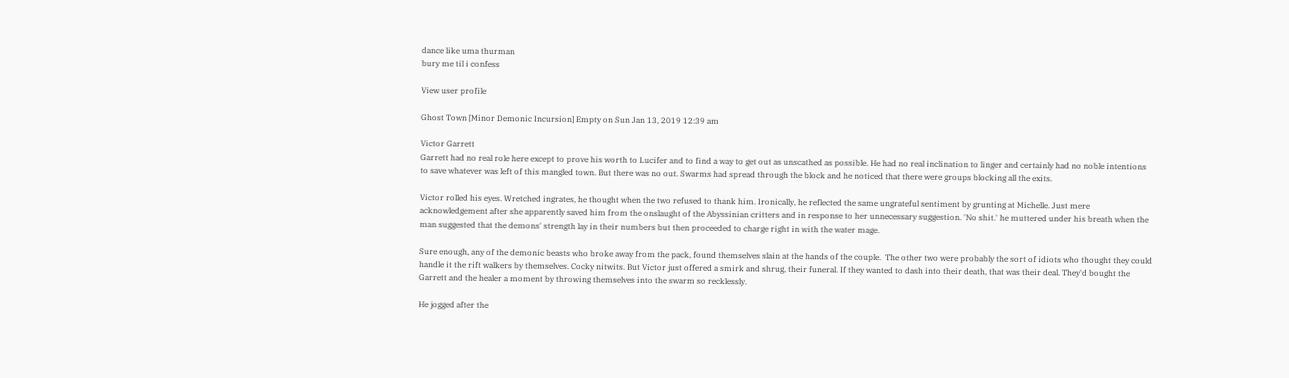dance like uma thurman
bury me til i confess

View user profile

Ghost Town [Minor Demonic Incursion] Empty on Sun Jan 13, 2019 12:39 am

Victor Garrett
Garrett had no real role here except to prove his worth to Lucifer and to find a way to get out as unscathed as possible. He had no real inclination to linger and certainly had no noble intentions to save whatever was left of this mangled town. But there was no out. Swarms had spread through the block and he noticed that there were groups blocking all the exits.

Victor rolled his eyes. Wretched ingrates, he thought when the two refused to thank him. Ironically, he reflected the same ungrateful sentiment by grunting at Michelle. Just mere acknowledgement after she apparently saved him from the onslaught of the Abyssinian critters and in response to her unnecessary suggestion. 'No shit.' he muttered under his breath when the man suggested that the demons' strength lay in their numbers but then proceeded to charge right in with the water mage.

Sure enough, any of the demonic beasts who broke away from the pack, found themselves slain at the hands of the couple.  The other two were probably the sort of idiots who thought they could handle it the rift walkers by themselves. Cocky nitwits. But Victor just offered a smirk and shrug, their funeral. If they wanted to dash into their death, that was their deal. They'd bought the Garrett and the healer a moment by throwing themselves into the swarm so recklessly.

He jogged after the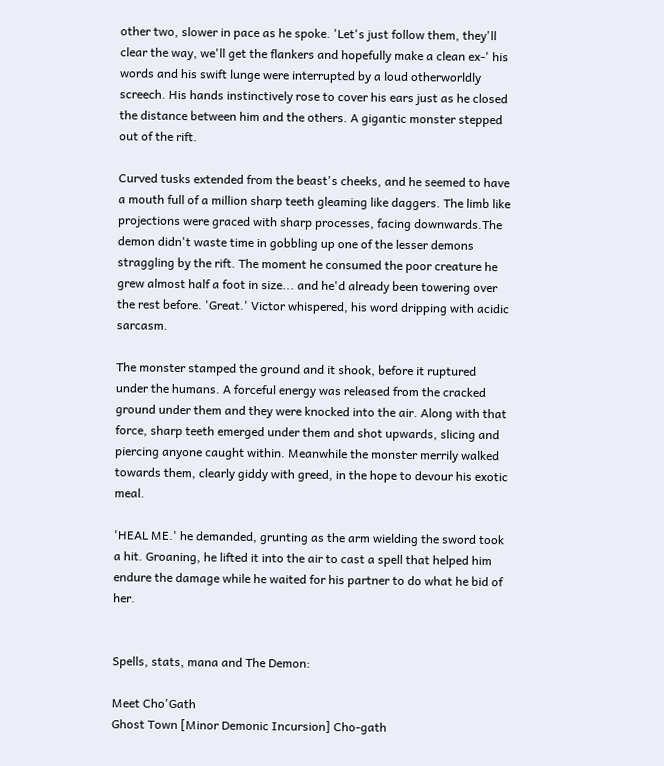other two, slower in pace as he spoke. 'Let's just follow them, they'll clear the way, we'll get the flankers and hopefully make a clean ex-' his words and his swift lunge were interrupted by a loud otherworldly screech. His hands instinctively rose to cover his ears just as he closed the distance between him and the others. A gigantic monster stepped out of the rift.

Curved tusks extended from the beast's cheeks, and he seemed to have a mouth full of a million sharp teeth gleaming like daggers. The limb like projections were graced with sharp processes, facing downwards.The demon didn't waste time in gobbling up one of the lesser demons straggling by the rift. The moment he consumed the poor creature he grew almost half a foot in size... and he'd already been towering over the rest before. 'Great.' Victor whispered, his word dripping with acidic sarcasm.

The monster stamped the ground and it shook, before it ruptured under the humans. A forceful energy was released from the cracked ground under them and they were knocked into the air. Along with that force, sharp teeth emerged under them and shot upwards, slicing and piercing anyone caught within. Meanwhile the monster merrily walked towards them, clearly giddy with greed, in the hope to devour his exotic meal.

'HEAL ME.' he demanded, grunting as the arm wielding the sword took a hit. Groaning, he lifted it into the air to cast a spell that helped him endure the damage while he waited for his partner to do what he bid of her.


Spells, stats, mana and The Demon:

Meet Cho'Gath
Ghost Town [Minor Demonic Incursion] Cho-gath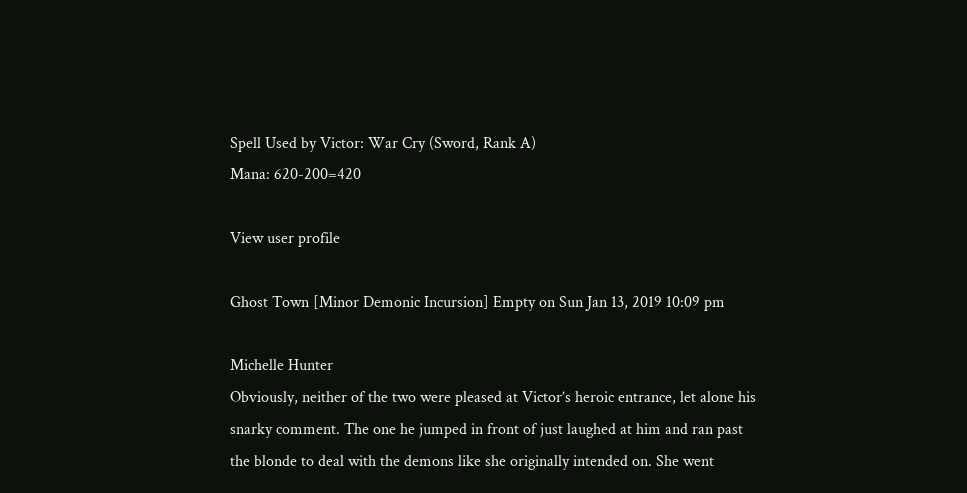Spell Used by Victor: War Cry (Sword, Rank A)
Mana: 620-200=420

View user profile

Ghost Town [Minor Demonic Incursion] Empty on Sun Jan 13, 2019 10:09 pm

Michelle Hunter
Obviously, neither of the two were pleased at Victor’s heroic entrance, let alone his snarky comment. The one he jumped in front of just laughed at him and ran past the blonde to deal with the demons like she originally intended on. She went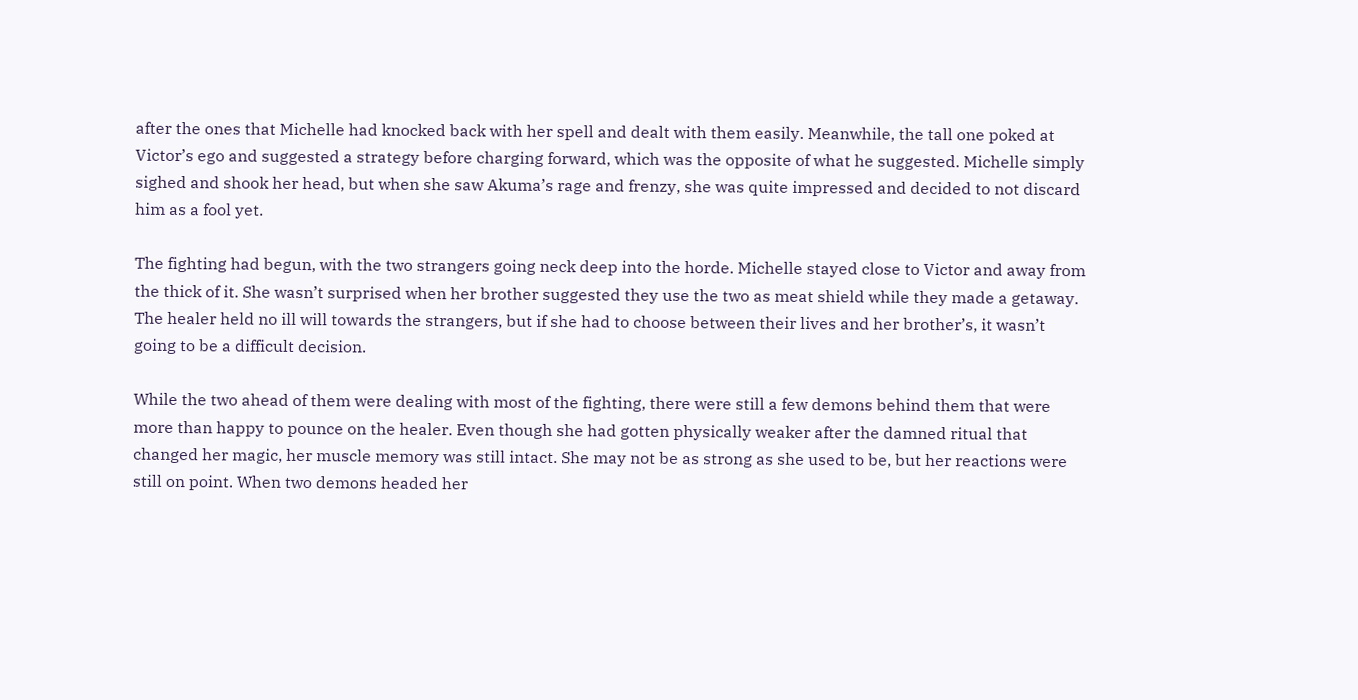after the ones that Michelle had knocked back with her spell and dealt with them easily. Meanwhile, the tall one poked at Victor’s ego and suggested a strategy before charging forward, which was the opposite of what he suggested. Michelle simply sighed and shook her head, but when she saw Akuma’s rage and frenzy, she was quite impressed and decided to not discard him as a fool yet.

The fighting had begun, with the two strangers going neck deep into the horde. Michelle stayed close to Victor and away from the thick of it. She wasn’t surprised when her brother suggested they use the two as meat shield while they made a getaway. The healer held no ill will towards the strangers, but if she had to choose between their lives and her brother’s, it wasn’t going to be a difficult decision.

While the two ahead of them were dealing with most of the fighting, there were still a few demons behind them that were more than happy to pounce on the healer. Even though she had gotten physically weaker after the damned ritual that changed her magic, her muscle memory was still intact. She may not be as strong as she used to be, but her reactions were still on point. When two demons headed her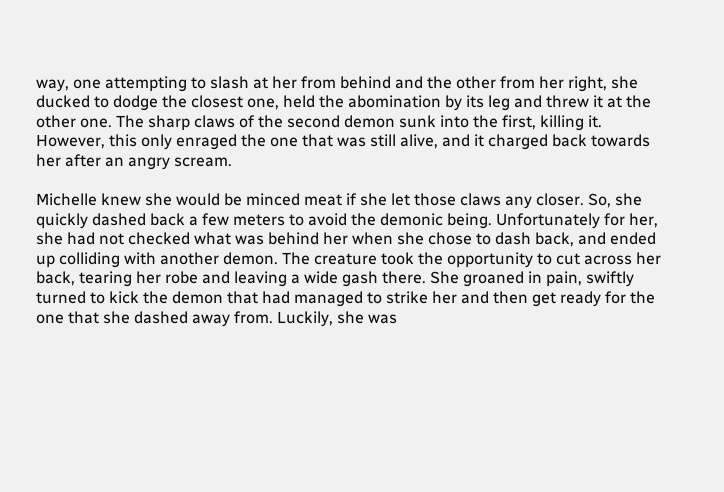way, one attempting to slash at her from behind and the other from her right, she ducked to dodge the closest one, held the abomination by its leg and threw it at the other one. The sharp claws of the second demon sunk into the first, killing it. However, this only enraged the one that was still alive, and it charged back towards her after an angry scream.

Michelle knew she would be minced meat if she let those claws any closer. So, she quickly dashed back a few meters to avoid the demonic being. Unfortunately for her, she had not checked what was behind her when she chose to dash back, and ended up colliding with another demon. The creature took the opportunity to cut across her back, tearing her robe and leaving a wide gash there. She groaned in pain, swiftly turned to kick the demon that had managed to strike her and then get ready for the one that she dashed away from. Luckily, she was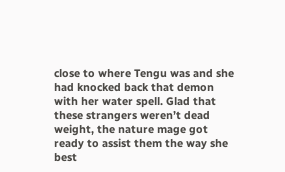close to where Tengu was and she had knocked back that demon with her water spell. Glad that these strangers weren’t dead weight, the nature mage got ready to assist them the way she best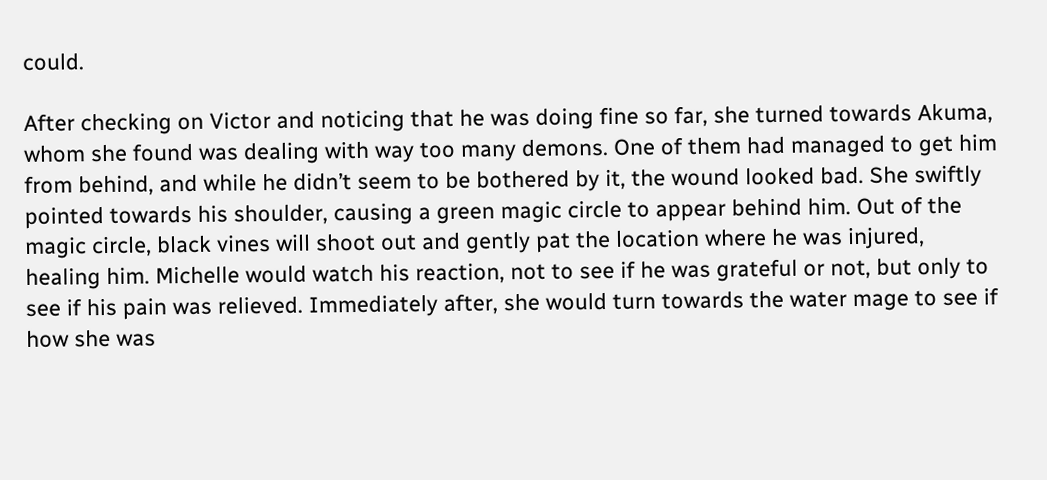could.

After checking on Victor and noticing that he was doing fine so far, she turned towards Akuma, whom she found was dealing with way too many demons. One of them had managed to get him from behind, and while he didn’t seem to be bothered by it, the wound looked bad. She swiftly pointed towards his shoulder, causing a green magic circle to appear behind him. Out of the magic circle, black vines will shoot out and gently pat the location where he was injured, healing him. Michelle would watch his reaction, not to see if he was grateful or not, but only to see if his pain was relieved. Immediately after, she would turn towards the water mage to see if how she was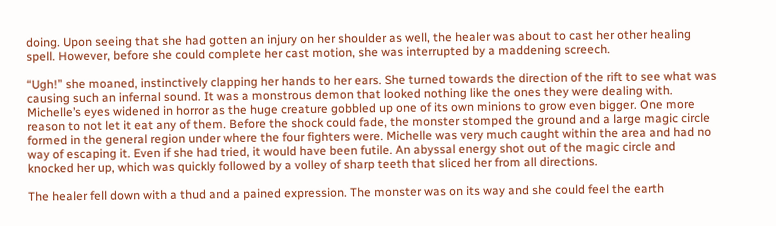doing. Upon seeing that she had gotten an injury on her shoulder as well, the healer was about to cast her other healing spell. However, before she could complete her cast motion, she was interrupted by a maddening screech.

“Ugh!” she moaned, instinctively clapping her hands to her ears. She turned towards the direction of the rift to see what was causing such an infernal sound. It was a monstrous demon that looked nothing like the ones they were dealing with. Michelle’s eyes widened in horror as the huge creature gobbled up one of its own minions to grow even bigger. One more reason to not let it eat any of them. Before the shock could fade, the monster stomped the ground and a large magic circle formed in the general region under where the four fighters were. Michelle was very much caught within the area and had no way of escaping it. Even if she had tried, it would have been futile. An abyssal energy shot out of the magic circle and knocked her up, which was quickly followed by a volley of sharp teeth that sliced her from all directions.

The healer fell down with a thud and a pained expression. The monster was on its way and she could feel the earth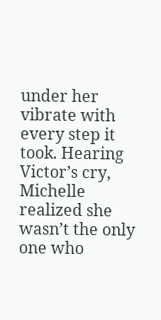under her vibrate with every step it took. Hearing Victor’s cry, Michelle realized she wasn’t the only one who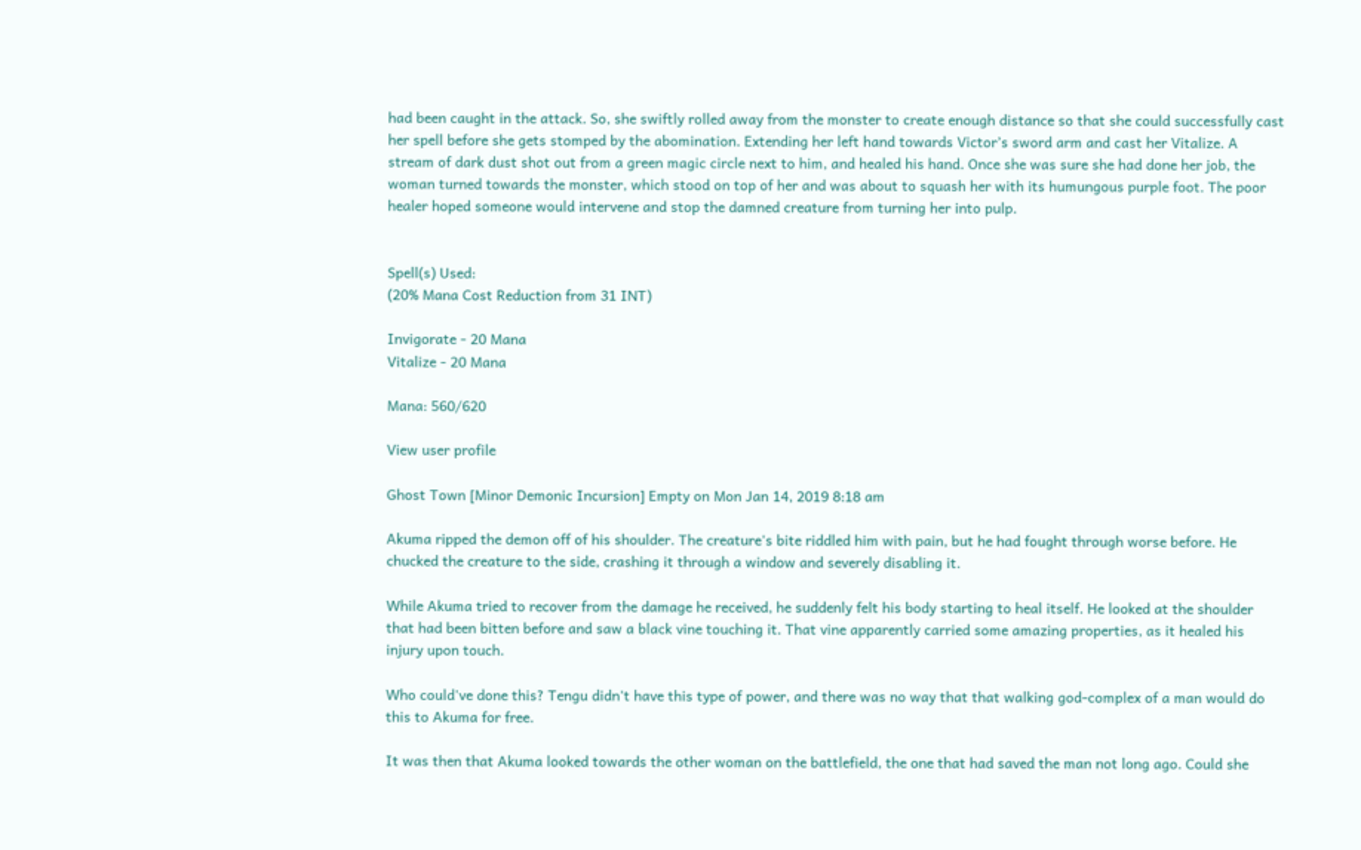had been caught in the attack. So, she swiftly rolled away from the monster to create enough distance so that she could successfully cast her spell before she gets stomped by the abomination. Extending her left hand towards Victor’s sword arm and cast her Vitalize. A stream of dark dust shot out from a green magic circle next to him, and healed his hand. Once she was sure she had done her job, the woman turned towards the monster, which stood on top of her and was about to squash her with its humungous purple foot. The poor healer hoped someone would intervene and stop the damned creature from turning her into pulp.


Spell(s) Used:
(20% Mana Cost Reduction from 31 INT)

Invigorate - 20 Mana
Vitalize - 20 Mana

Mana: 560/620

View user profile

Ghost Town [Minor Demonic Incursion] Empty on Mon Jan 14, 2019 8:18 am

Akuma ripped the demon off of his shoulder. The creature's bite riddled him with pain, but he had fought through worse before. He chucked the creature to the side, crashing it through a window and severely disabling it.

While Akuma tried to recover from the damage he received, he suddenly felt his body starting to heal itself. He looked at the shoulder that had been bitten before and saw a black vine touching it. That vine apparently carried some amazing properties, as it healed his injury upon touch.

Who could've done this? Tengu didn't have this type of power, and there was no way that that walking god-complex of a man would do this to Akuma for free.

It was then that Akuma looked towards the other woman on the battlefield, the one that had saved the man not long ago. Could she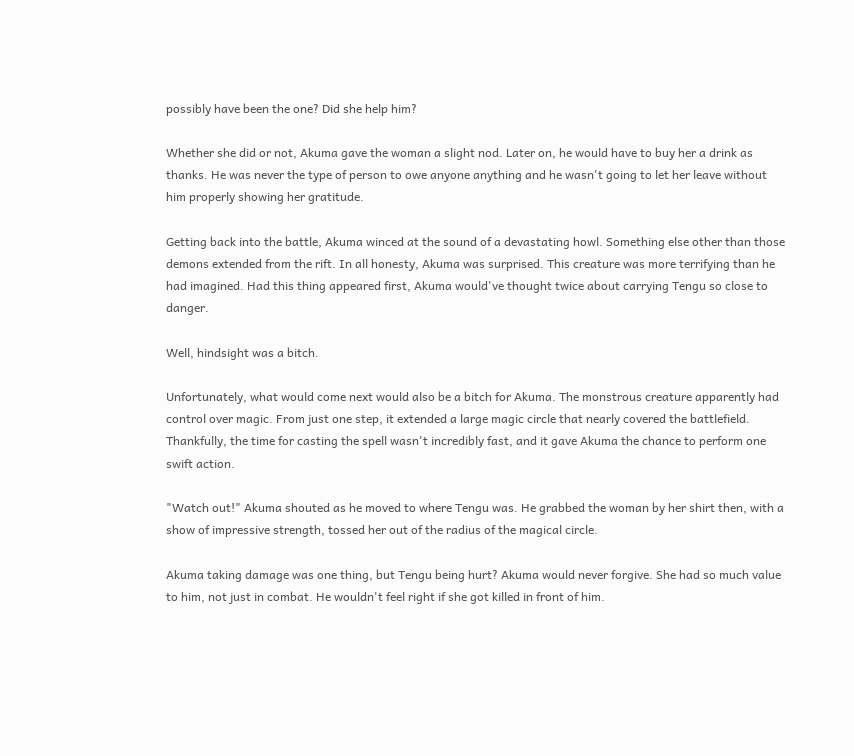possibly have been the one? Did she help him?

Whether she did or not, Akuma gave the woman a slight nod. Later on, he would have to buy her a drink as thanks. He was never the type of person to owe anyone anything and he wasn't going to let her leave without him properly showing her gratitude.

Getting back into the battle, Akuma winced at the sound of a devastating howl. Something else other than those demons extended from the rift. In all honesty, Akuma was surprised. This creature was more terrifying than he had imagined. Had this thing appeared first, Akuma would've thought twice about carrying Tengu so close to danger.

Well, hindsight was a bitch.

Unfortunately, what would come next would also be a bitch for Akuma. The monstrous creature apparently had control over magic. From just one step, it extended a large magic circle that nearly covered the battlefield. Thankfully, the time for casting the spell wasn't incredibly fast, and it gave Akuma the chance to perform one swift action.

"Watch out!" Akuma shouted as he moved to where Tengu was. He grabbed the woman by her shirt then, with a show of impressive strength, tossed her out of the radius of the magical circle.

Akuma taking damage was one thing, but Tengu being hurt? Akuma would never forgive. She had so much value to him, not just in combat. He wouldn't feel right if she got killed in front of him.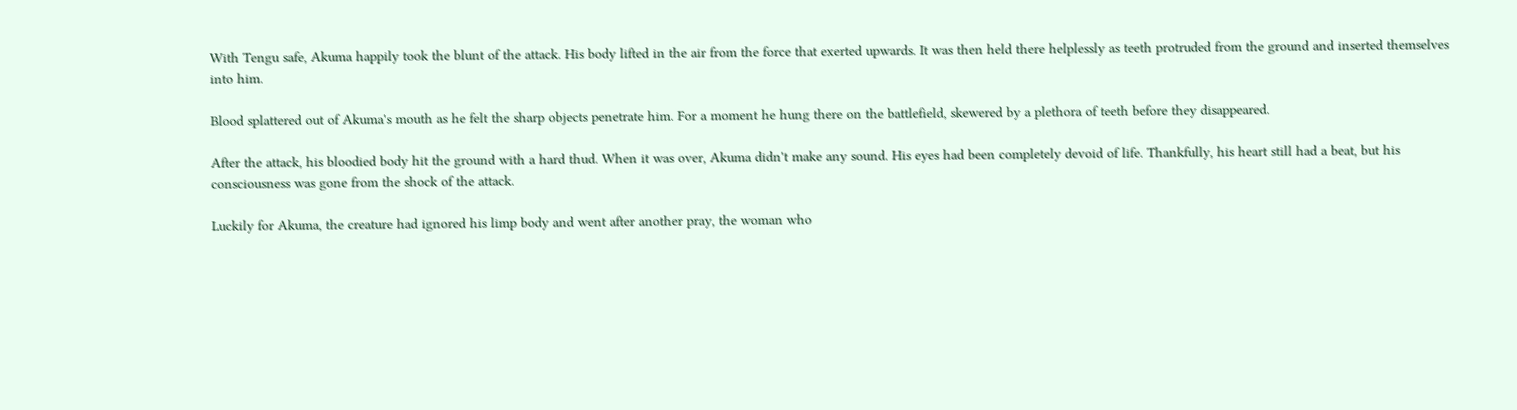With Tengu safe, Akuma happily took the blunt of the attack. His body lifted in the air from the force that exerted upwards. It was then held there helplessly as teeth protruded from the ground and inserted themselves into him.

Blood splattered out of Akuma's mouth as he felt the sharp objects penetrate him. For a moment he hung there on the battlefield, skewered by a plethora of teeth before they disappeared.

After the attack, his bloodied body hit the ground with a hard thud. When it was over, Akuma didn't make any sound. His eyes had been completely devoid of life. Thankfully, his heart still had a beat, but his consciousness was gone from the shock of the attack.

Luckily for Akuma, the creature had ignored his limp body and went after another pray, the woman who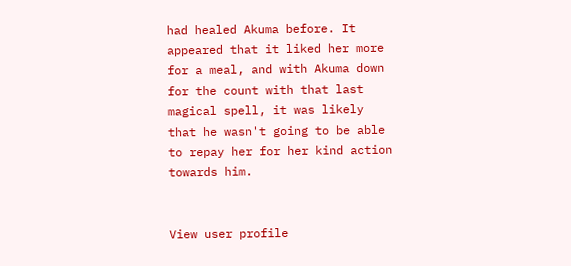had healed Akuma before. It appeared that it liked her more for a meal, and with Akuma down for the count with that last magical spell, it was likely that he wasn't going to be able to repay her for her kind action towards him.


View user profile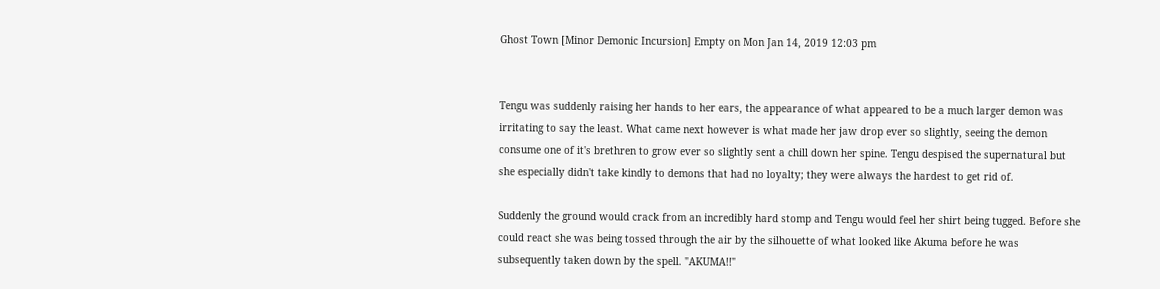Ghost Town [Minor Demonic Incursion] Empty on Mon Jan 14, 2019 12:03 pm


Tengu was suddenly raising her hands to her ears, the appearance of what appeared to be a much larger demon was irritating to say the least. What came next however is what made her jaw drop ever so slightly, seeing the demon consume one of it's brethren to grow ever so slightly sent a chill down her spine. Tengu despised the supernatural but she especially didn't take kindly to demons that had no loyalty; they were always the hardest to get rid of.

Suddenly the ground would crack from an incredibly hard stomp and Tengu would feel her shirt being tugged. Before she could react she was being tossed through the air by the silhouette of what looked like Akuma before he was subsequently taken down by the spell. "AKUMA!!"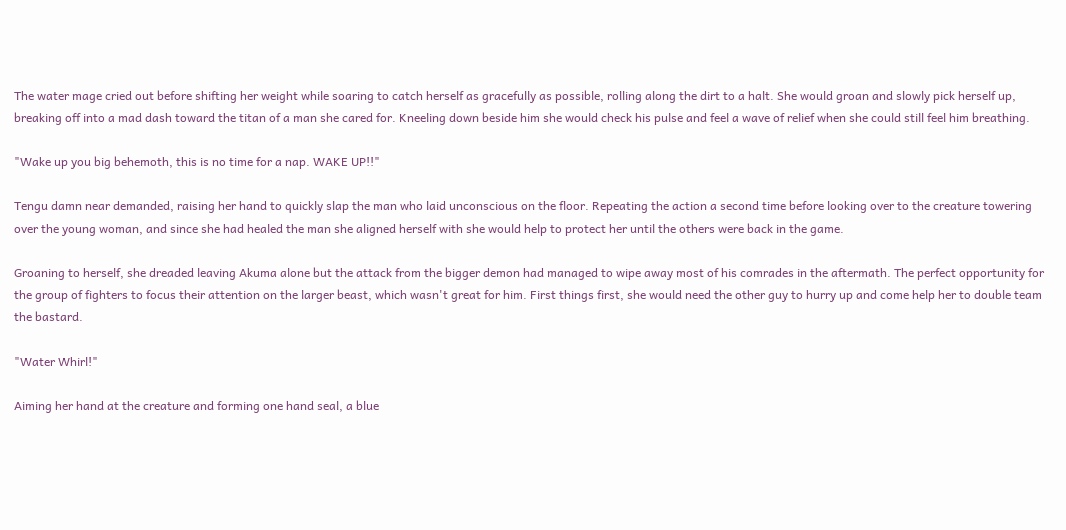The water mage cried out before shifting her weight while soaring to catch herself as gracefully as possible, rolling along the dirt to a halt. She would groan and slowly pick herself up, breaking off into a mad dash toward the titan of a man she cared for. Kneeling down beside him she would check his pulse and feel a wave of relief when she could still feel him breathing.

"Wake up you big behemoth, this is no time for a nap. WAKE UP!!"

Tengu damn near demanded, raising her hand to quickly slap the man who laid unconscious on the floor. Repeating the action a second time before looking over to the creature towering over the young woman, and since she had healed the man she aligned herself with she would help to protect her until the others were back in the game.

Groaning to herself, she dreaded leaving Akuma alone but the attack from the bigger demon had managed to wipe away most of his comrades in the aftermath. The perfect opportunity for the group of fighters to focus their attention on the larger beast, which wasn't great for him. First things first, she would need the other guy to hurry up and come help her to double team the bastard.

"Water Whirl!"

Aiming her hand at the creature and forming one hand seal, a blue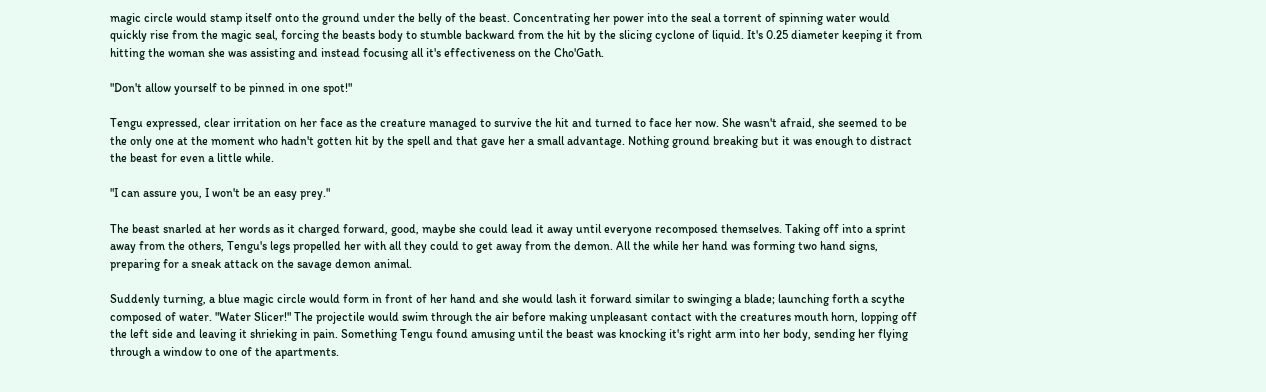magic circle would stamp itself onto the ground under the belly of the beast. Concentrating her power into the seal a torrent of spinning water would quickly rise from the magic seal, forcing the beasts body to stumble backward from the hit by the slicing cyclone of liquid. It's 0.25 diameter keeping it from hitting the woman she was assisting and instead focusing all it's effectiveness on the Cho'Gath.

"Don't allow yourself to be pinned in one spot!"

Tengu expressed, clear irritation on her face as the creature managed to survive the hit and turned to face her now. She wasn't afraid, she seemed to be the only one at the moment who hadn't gotten hit by the spell and that gave her a small advantage. Nothing ground breaking but it was enough to distract the beast for even a little while.

"I can assure you, I won't be an easy prey."

The beast snarled at her words as it charged forward, good, maybe she could lead it away until everyone recomposed themselves. Taking off into a sprint away from the others, Tengu's legs propelled her with all they could to get away from the demon. All the while her hand was forming two hand signs, preparing for a sneak attack on the savage demon animal.

Suddenly turning, a blue magic circle would form in front of her hand and she would lash it forward similar to swinging a blade; launching forth a scythe composed of water. "Water Slicer!" The projectile would swim through the air before making unpleasant contact with the creatures mouth horn, lopping off the left side and leaving it shrieking in pain. Something Tengu found amusing until the beast was knocking it's right arm into her body, sending her flying through a window to one of the apartments.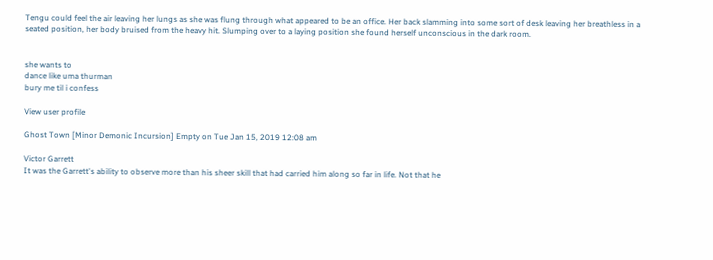Tengu could feel the air leaving her lungs as she was flung through what appeared to be an office. Her back slamming into some sort of desk leaving her breathless in a seated position, her body bruised from the heavy hit. Slumping over to a laying position she found herself unconscious in the dark room.


she wants to
dance like uma thurman
bury me til i confess

View user profile

Ghost Town [Minor Demonic Incursion] Empty on Tue Jan 15, 2019 12:08 am

Victor Garrett
It was the Garrett's ability to observe more than his sheer skill that had carried him along so far in life. Not that he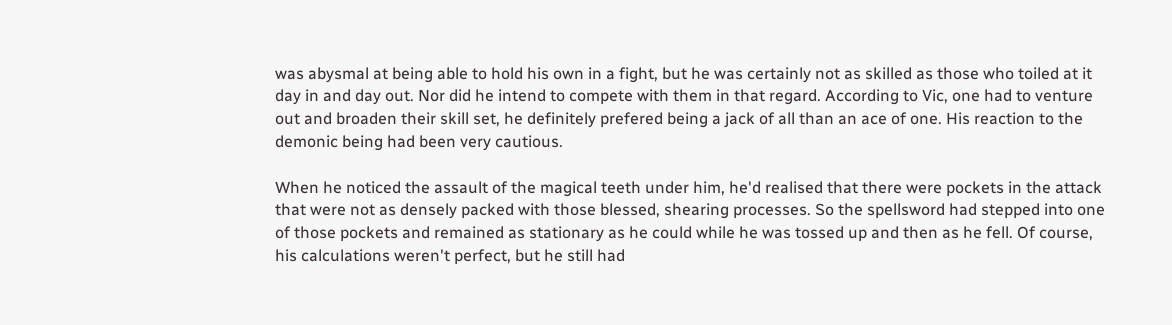was abysmal at being able to hold his own in a fight, but he was certainly not as skilled as those who toiled at it day in and day out. Nor did he intend to compete with them in that regard. According to Vic, one had to venture out and broaden their skill set, he definitely prefered being a jack of all than an ace of one. His reaction to the demonic being had been very cautious.

When he noticed the assault of the magical teeth under him, he'd realised that there were pockets in the attack that were not as densely packed with those blessed, shearing processes. So the spellsword had stepped into one of those pockets and remained as stationary as he could while he was tossed up and then as he fell. Of course, his calculations weren't perfect, but he still had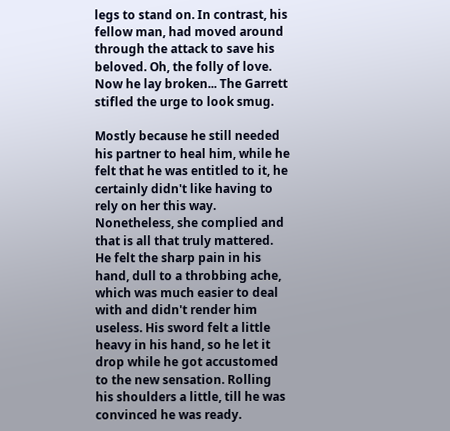legs to stand on. In contrast, his fellow man, had moved around through the attack to save his beloved. Oh, the folly of love. Now he lay broken... The Garrett stifled the urge to look smug.

Mostly because he still needed his partner to heal him, while he felt that he was entitled to it, he certainly didn't like having to rely on her this way. Nonetheless, she complied and that is all that truly mattered. He felt the sharp pain in his hand, dull to a throbbing ache, which was much easier to deal with and didn't render him useless. His sword felt a little heavy in his hand, so he let it drop while he got accustomed to the new sensation. Rolling his shoulders a little, till he was convinced he was ready.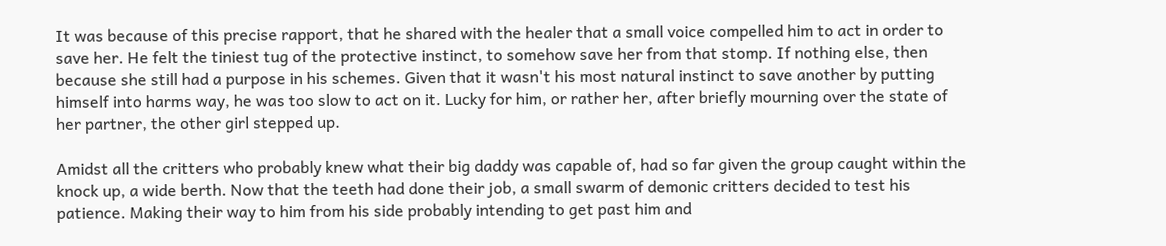It was because of this precise rapport, that he shared with the healer that a small voice compelled him to act in order to save her. He felt the tiniest tug of the protective instinct, to somehow save her from that stomp. If nothing else, then because she still had a purpose in his schemes. Given that it wasn't his most natural instinct to save another by putting himself into harms way, he was too slow to act on it. Lucky for him, or rather her, after briefly mourning over the state of her partner, the other girl stepped up.

Amidst all the critters who probably knew what their big daddy was capable of, had so far given the group caught within the knock up, a wide berth. Now that the teeth had done their job, a small swarm of demonic critters decided to test his patience. Making their way to him from his side probably intending to get past him and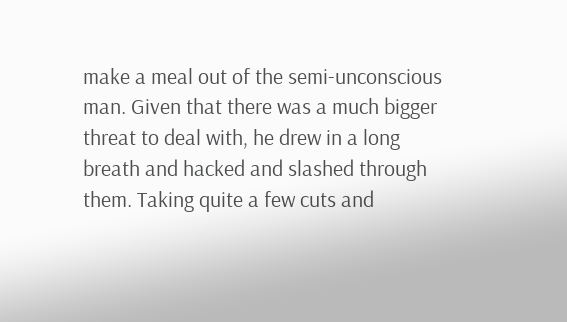make a meal out of the semi-unconscious man. Given that there was a much bigger threat to deal with, he drew in a long breath and hacked and slashed through them. Taking quite a few cuts and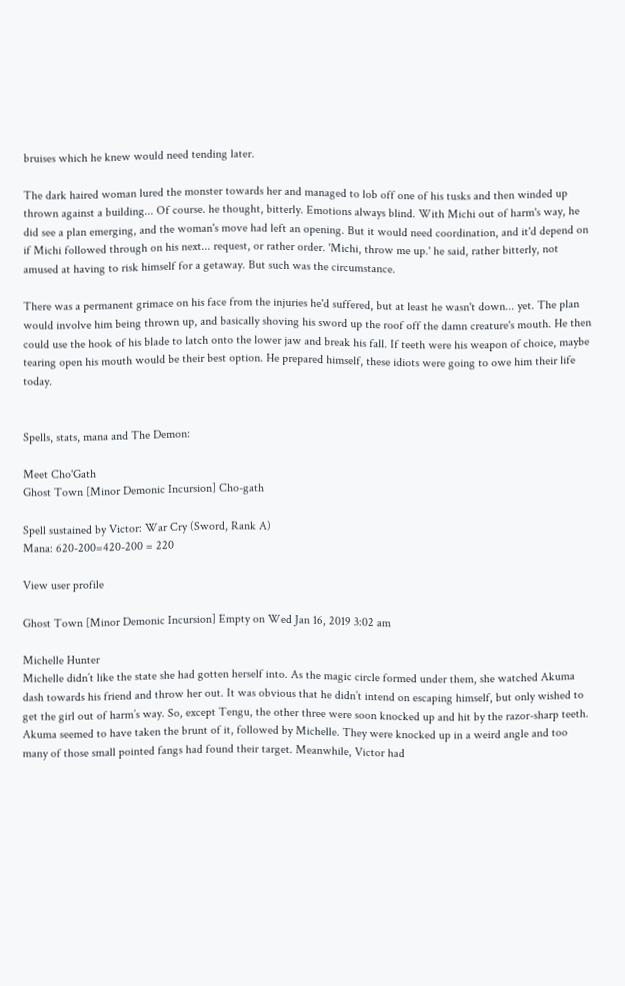bruises which he knew would need tending later.

The dark haired woman lured the monster towards her and managed to lob off one of his tusks and then winded up thrown against a building... Of course. he thought, bitterly. Emotions always blind. With Michi out of harm's way, he did see a plan emerging, and the woman's move had left an opening. But it would need coordination, and it'd depend on if Michi followed through on his next... request, or rather order. 'Michi, throw me up.' he said, rather bitterly, not amused at having to risk himself for a getaway. But such was the circumstance.

There was a permanent grimace on his face from the injuries he'd suffered, but at least he wasn't down... yet. The plan would involve him being thrown up, and basically shoving his sword up the roof off the damn creature's mouth. He then could use the hook of his blade to latch onto the lower jaw and break his fall. If teeth were his weapon of choice, maybe tearing open his mouth would be their best option. He prepared himself, these idiots were going to owe him their life today.


Spells, stats, mana and The Demon:

Meet Cho'Gath
Ghost Town [Minor Demonic Incursion] Cho-gath

Spell sustained by Victor: War Cry (Sword, Rank A)
Mana: 620-200=420-200 = 220

View user profile

Ghost Town [Minor Demonic Incursion] Empty on Wed Jan 16, 2019 3:02 am

Michelle Hunter
Michelle didn’t like the state she had gotten herself into. As the magic circle formed under them, she watched Akuma dash towards his friend and throw her out. It was obvious that he didn’t intend on escaping himself, but only wished to get the girl out of harm’s way. So, except Tengu, the other three were soon knocked up and hit by the razor-sharp teeth. Akuma seemed to have taken the brunt of it, followed by Michelle. They were knocked up in a weird angle and too many of those small pointed fangs had found their target. Meanwhile, Victor had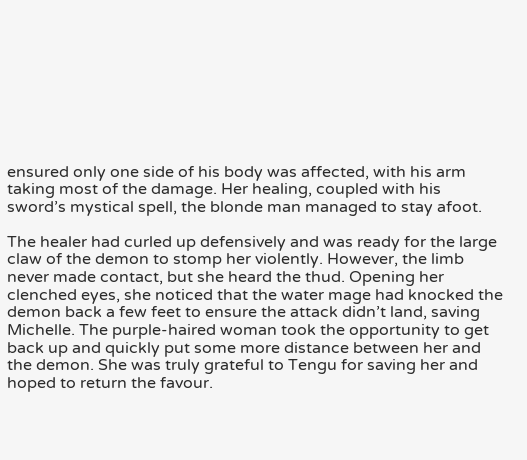ensured only one side of his body was affected, with his arm taking most of the damage. Her healing, coupled with his sword’s mystical spell, the blonde man managed to stay afoot.

The healer had curled up defensively and was ready for the large claw of the demon to stomp her violently. However, the limb never made contact, but she heard the thud. Opening her clenched eyes, she noticed that the water mage had knocked the demon back a few feet to ensure the attack didn’t land, saving Michelle. The purple-haired woman took the opportunity to get back up and quickly put some more distance between her and the demon. She was truly grateful to Tengu for saving her and hoped to return the favour.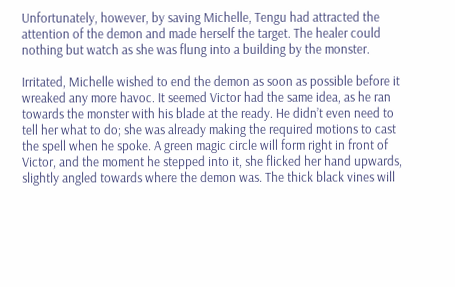Unfortunately, however, by saving Michelle, Tengu had attracted the attention of the demon and made herself the target. The healer could nothing but watch as she was flung into a building by the monster.

Irritated, Michelle wished to end the demon as soon as possible before it wreaked any more havoc. It seemed Victor had the same idea, as he ran towards the monster with his blade at the ready. He didn’t even need to tell her what to do; she was already making the required motions to cast the spell when he spoke. A green magic circle will form right in front of Victor, and the moment he stepped into it, she flicked her hand upwards, slightly angled towards where the demon was. The thick black vines will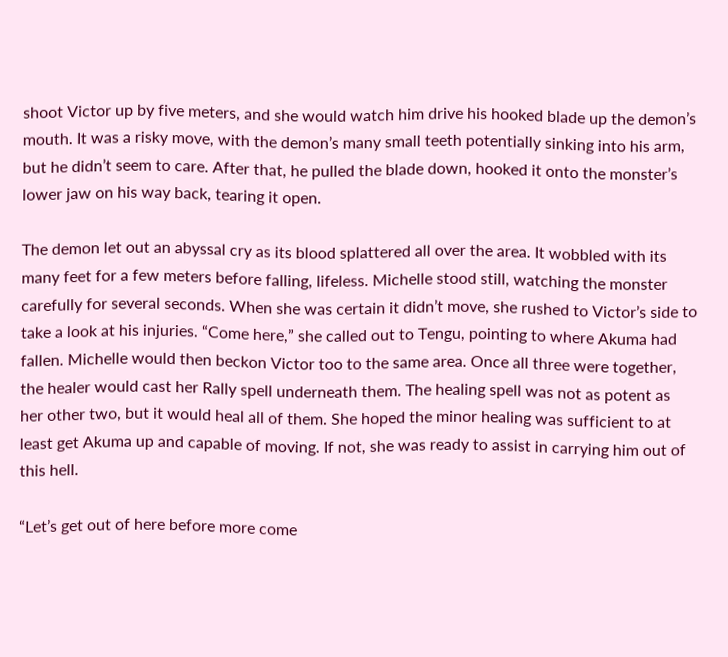shoot Victor up by five meters, and she would watch him drive his hooked blade up the demon’s mouth. It was a risky move, with the demon’s many small teeth potentially sinking into his arm, but he didn’t seem to care. After that, he pulled the blade down, hooked it onto the monster’s lower jaw on his way back, tearing it open.

The demon let out an abyssal cry as its blood splattered all over the area. It wobbled with its many feet for a few meters before falling, lifeless. Michelle stood still, watching the monster carefully for several seconds. When she was certain it didn’t move, she rushed to Victor’s side to take a look at his injuries. “Come here,” she called out to Tengu, pointing to where Akuma had fallen. Michelle would then beckon Victor too to the same area. Once all three were together, the healer would cast her Rally spell underneath them. The healing spell was not as potent as her other two, but it would heal all of them. She hoped the minor healing was sufficient to at least get Akuma up and capable of moving. If not, she was ready to assist in carrying him out of this hell.

“Let’s get out of here before more come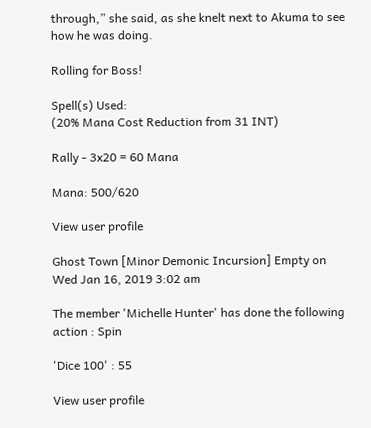through,” she said, as she knelt next to Akuma to see how he was doing.

Rolling for Boss!

Spell(s) Used:
(20% Mana Cost Reduction from 31 INT)

Rally - 3x20 = 60 Mana

Mana: 500/620

View user profile

Ghost Town [Minor Demonic Incursion] Empty on Wed Jan 16, 2019 3:02 am

The member 'Michelle Hunter' has done the following action : Spin

'Dice 100' : 55

View user profile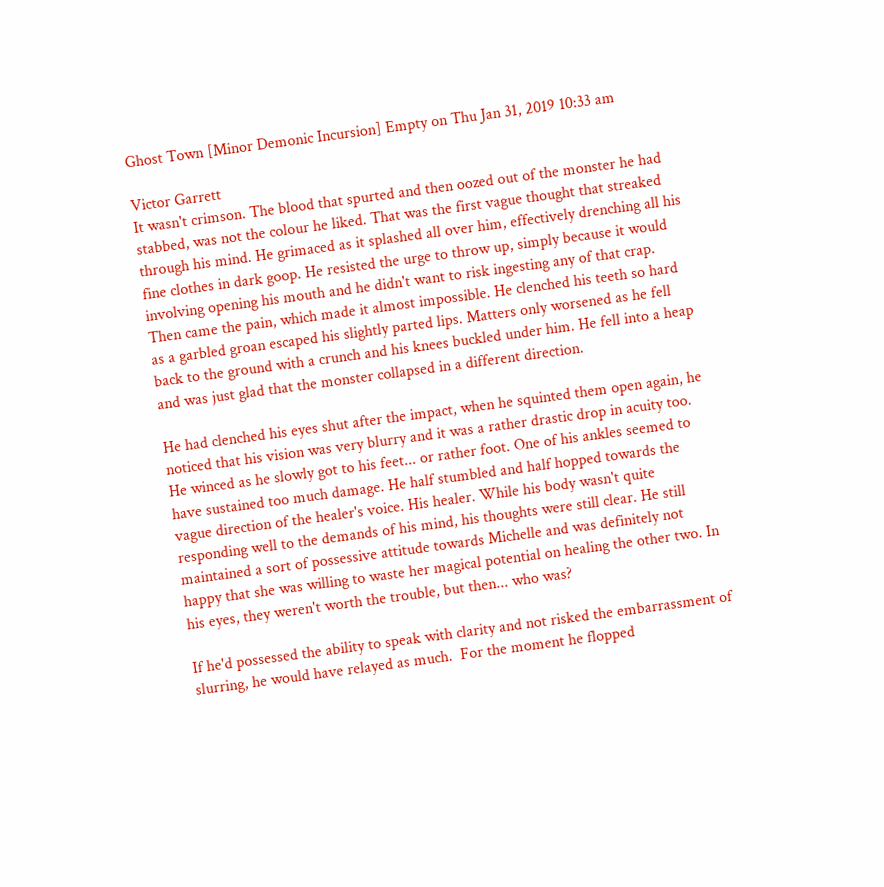Ghost Town [Minor Demonic Incursion] Empty on Thu Jan 31, 2019 10:33 am

Victor Garrett
It wasn't crimson. The blood that spurted and then oozed out of the monster he had stabbed, was not the colour he liked. That was the first vague thought that streaked through his mind. He grimaced as it splashed all over him, effectively drenching all his fine clothes in dark goop. He resisted the urge to throw up, simply because it would involving opening his mouth and he didn't want to risk ingesting any of that crap. Then came the pain, which made it almost impossible. He clenched his teeth so hard as a garbled groan escaped his slightly parted lips. Matters only worsened as he fell back to the ground with a crunch and his knees buckled under him. He fell into a heap and was just glad that the monster collapsed in a different direction.

He had clenched his eyes shut after the impact, when he squinted them open again, he noticed that his vision was very blurry and it was a rather drastic drop in acuity too. He winced as he slowly got to his feet... or rather foot. One of his ankles seemed to have sustained too much damage. He half stumbled and half hopped towards the vague direction of the healer's voice. His healer. While his body wasn't quite responding well to the demands of his mind, his thoughts were still clear. He still maintained a sort of possessive attitude towards Michelle and was definitely not happy that she was willing to waste her magical potential on healing the other two. In his eyes, they weren't worth the trouble, but then... who was?

If he'd possessed the ability to speak with clarity and not risked the embarrassment of slurring, he would have relayed as much.  For the moment he flopped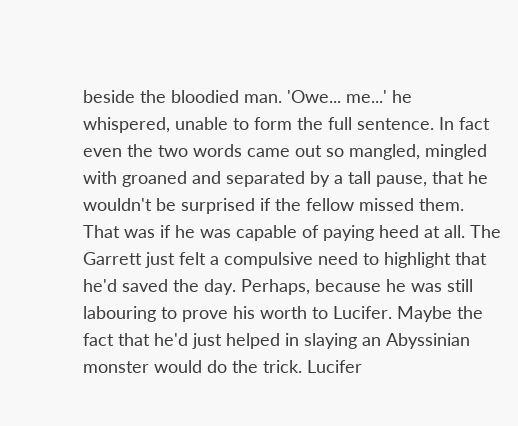beside the bloodied man. 'Owe... me...' he whispered, unable to form the full sentence. In fact even the two words came out so mangled, mingled with groaned and separated by a tall pause, that he wouldn't be surprised if the fellow missed them. That was if he was capable of paying heed at all. The Garrett just felt a compulsive need to highlight that he'd saved the day. Perhaps, because he was still labouring to prove his worth to Lucifer. Maybe the fact that he'd just helped in slaying an Abyssinian monster would do the trick. Lucifer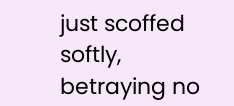just scoffed softly, betraying no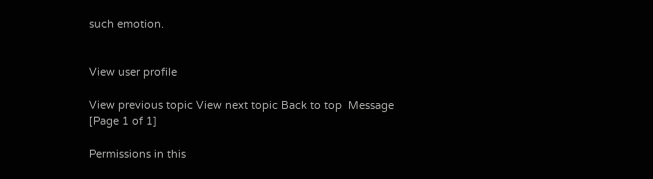such emotion.


View user profile

View previous topic View next topic Back to top  Message [Page 1 of 1]

Permissions in this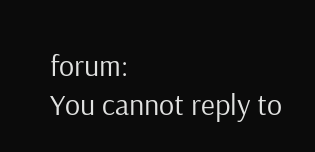forum:
You cannot reply to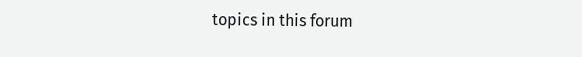topics in this forum